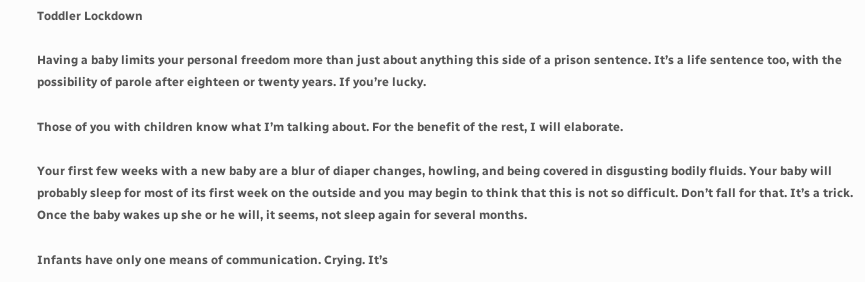Toddler Lockdown

Having a baby limits your personal freedom more than just about anything this side of a prison sentence. It’s a life sentence too, with the possibility of parole after eighteen or twenty years. If you’re lucky.

Those of you with children know what I’m talking about. For the benefit of the rest, I will elaborate.

Your first few weeks with a new baby are a blur of diaper changes, howling, and being covered in disgusting bodily fluids. Your baby will probably sleep for most of its first week on the outside and you may begin to think that this is not so difficult. Don’t fall for that. It’s a trick. Once the baby wakes up she or he will, it seems, not sleep again for several months.

Infants have only one means of communication. Crying. It’s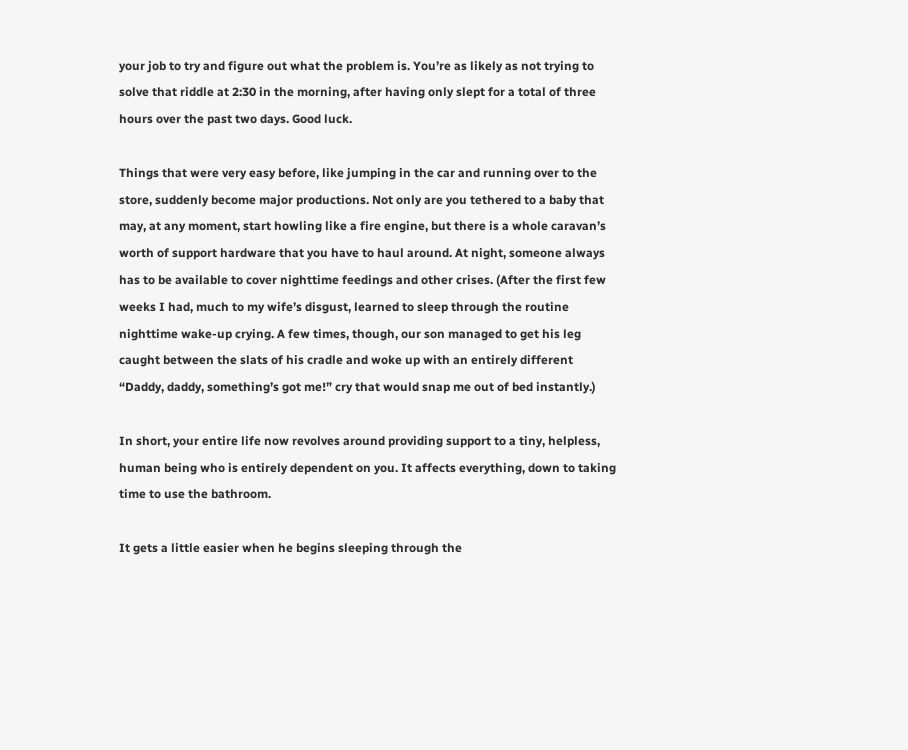your job to try and figure out what the problem is. You’re as likely as not trying to solve that riddle at 2:30 in the morning, after having only slept for a total of three hours over the past two days. Good luck.

Things that were very easy before, like jumping in the car and running over to the store, suddenly become major productions. Not only are you tethered to a baby that may, at any moment, start howling like a fire engine, but there is a whole caravan’s worth of support hardware that you have to haul around. At night, someone always has to be available to cover nighttime feedings and other crises. (After the first few weeks I had, much to my wife’s disgust, learned to sleep through the routine nighttime wake-up crying. A few times, though, our son managed to get his leg caught between the slats of his cradle and woke up with an entirely different “Daddy, daddy, something’s got me!” cry that would snap me out of bed instantly.)

In short, your entire life now revolves around providing support to a tiny, helpless, human being who is entirely dependent on you. It affects everything, down to taking time to use the bathroom.

It gets a little easier when he begins sleeping through the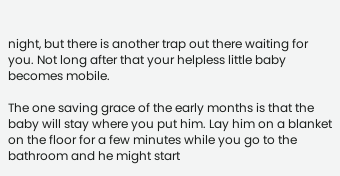night, but there is another trap out there waiting for you. Not long after that your helpless little baby becomes mobile.

The one saving grace of the early months is that the baby will stay where you put him. Lay him on a blanket on the floor for a few minutes while you go to the bathroom and he might start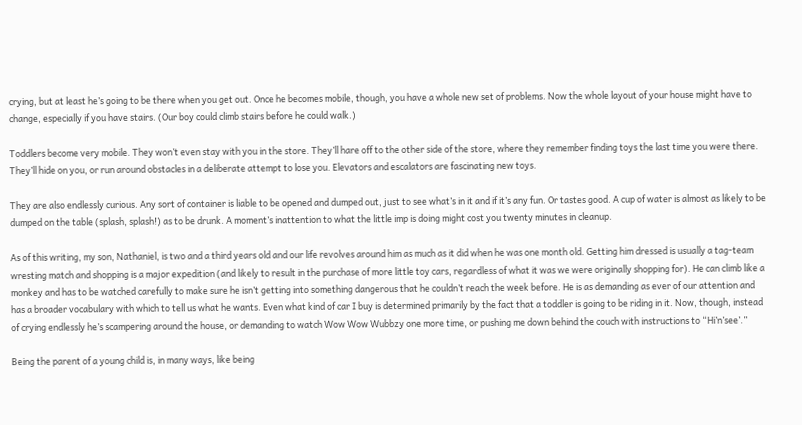crying, but at least he’s going to be there when you get out. Once he becomes mobile, though, you have a whole new set of problems. Now the whole layout of your house might have to change, especially if you have stairs. (Our boy could climb stairs before he could walk.)

Toddlers become very mobile. They won’t even stay with you in the store. They’ll hare off to the other side of the store, where they remember finding toys the last time you were there. They’ll hide on you, or run around obstacles in a deliberate attempt to lose you. Elevators and escalators are fascinating new toys.

They are also endlessly curious. Any sort of container is liable to be opened and dumped out, just to see what’s in it and if it’s any fun. Or tastes good. A cup of water is almost as likely to be dumped on the table (splash, splash!) as to be drunk. A moment’s inattention to what the little imp is doing might cost you twenty minutes in cleanup.

As of this writing, my son, Nathaniel, is two and a third years old and our life revolves around him as much as it did when he was one month old. Getting him dressed is usually a tag-team wresting match and shopping is a major expedition (and likely to result in the purchase of more little toy cars, regardless of what it was we were originally shopping for). He can climb like a monkey and has to be watched carefully to make sure he isn’t getting into something dangerous that he couldn’t reach the week before. He is as demanding as ever of our attention and has a broader vocabulary with which to tell us what he wants. Even what kind of car I buy is determined primarily by the fact that a toddler is going to be riding in it. Now, though, instead of crying endlessly he’s scampering around the house, or demanding to watch Wow Wow Wubbzy one more time, or pushing me down behind the couch with instructions to “Hi’n’see’.”

Being the parent of a young child is, in many ways, like being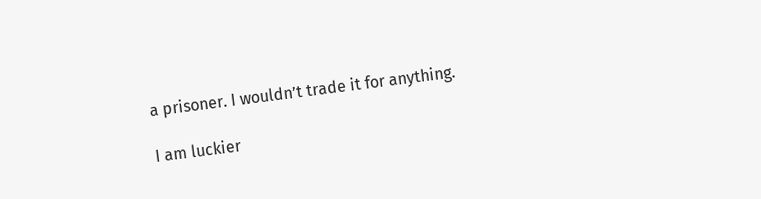a prisoner. I wouldn’t trade it for anything.

I am luckier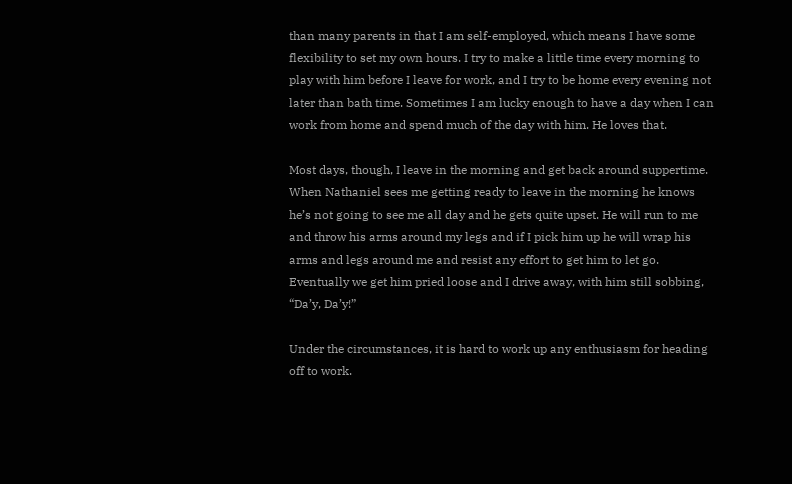than many parents in that I am self-employed, which means I have some flexibility to set my own hours. I try to make a little time every morning to play with him before I leave for work, and I try to be home every evening not later than bath time. Sometimes I am lucky enough to have a day when I can work from home and spend much of the day with him. He loves that.

Most days, though, I leave in the morning and get back around suppertime. When Nathaniel sees me getting ready to leave in the morning he knows he’s not going to see me all day and he gets quite upset. He will run to me and throw his arms around my legs and if I pick him up he will wrap his arms and legs around me and resist any effort to get him to let go. Eventually we get him pried loose and I drive away, with him still sobbing, “Da’y, Da’y!”

Under the circumstances, it is hard to work up any enthusiasm for heading off to work.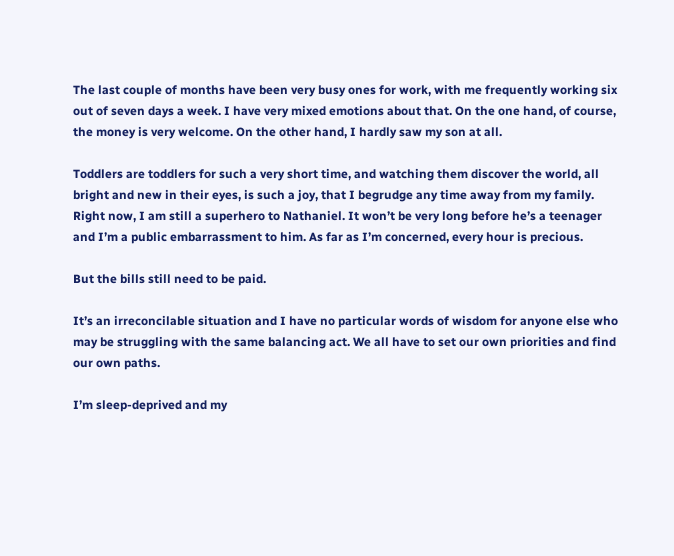The last couple of months have been very busy ones for work, with me frequently working six out of seven days a week. I have very mixed emotions about that. On the one hand, of course, the money is very welcome. On the other hand, I hardly saw my son at all.

Toddlers are toddlers for such a very short time, and watching them discover the world, all bright and new in their eyes, is such a joy, that I begrudge any time away from my family. Right now, I am still a superhero to Nathaniel. It won’t be very long before he’s a teenager and I’m a public embarrassment to him. As far as I’m concerned, every hour is precious.

But the bills still need to be paid.

It’s an irreconcilable situation and I have no particular words of wisdom for anyone else who may be struggling with the same balancing act. We all have to set our own priorities and find our own paths.

I’m sleep-deprived and my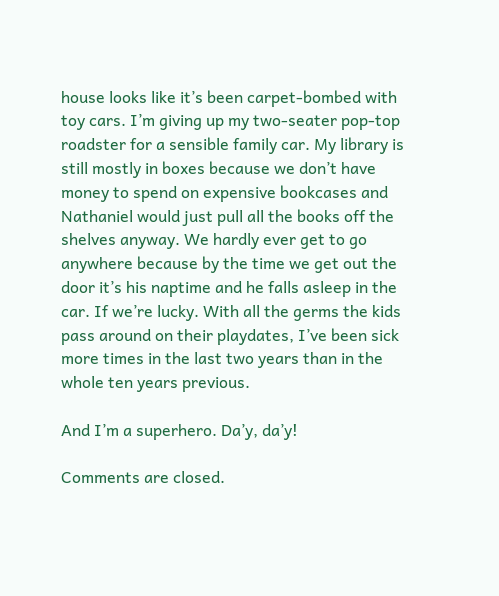house looks like it’s been carpet-bombed with toy cars. I’m giving up my two-seater pop-top roadster for a sensible family car. My library is still mostly in boxes because we don’t have money to spend on expensive bookcases and Nathaniel would just pull all the books off the shelves anyway. We hardly ever get to go anywhere because by the time we get out the door it’s his naptime and he falls asleep in the car. If we’re lucky. With all the germs the kids pass around on their playdates, I’ve been sick more times in the last two years than in the whole ten years previous.

And I’m a superhero. Da’y, da’y!

Comments are closed.